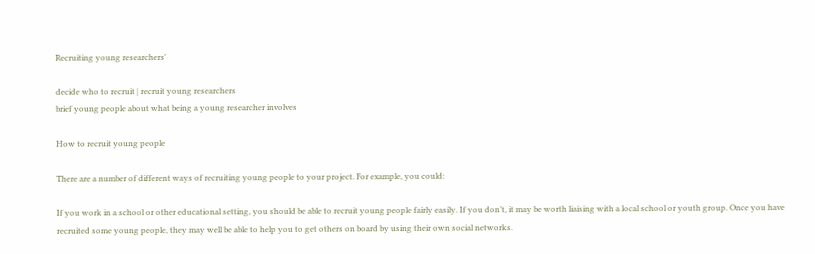Recruiting young researchers'

decide who to recruit | recruit young researchers
brief young people about what being a young researcher involves

How to recruit young people

There are a number of different ways of recruiting young people to your project. For example, you could:

If you work in a school or other educational setting, you should be able to recruit young people fairly easily. If you don’t, it may be worth liaising with a local school or youth group. Once you have recruited some young people, they may well be able to help you to get others on board by using their own social networks.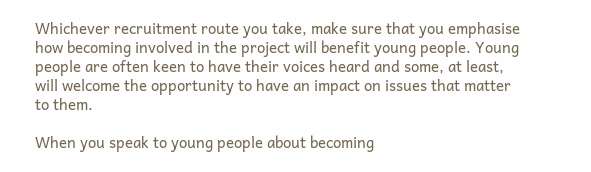Whichever recruitment route you take, make sure that you emphasise how becoming involved in the project will benefit young people. Young people are often keen to have their voices heard and some, at least, will welcome the opportunity to have an impact on issues that matter to them.

When you speak to young people about becoming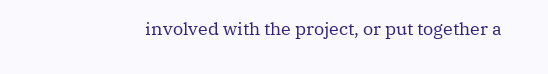involved with the project, or put together a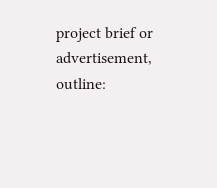project brief or advertisement, outline: